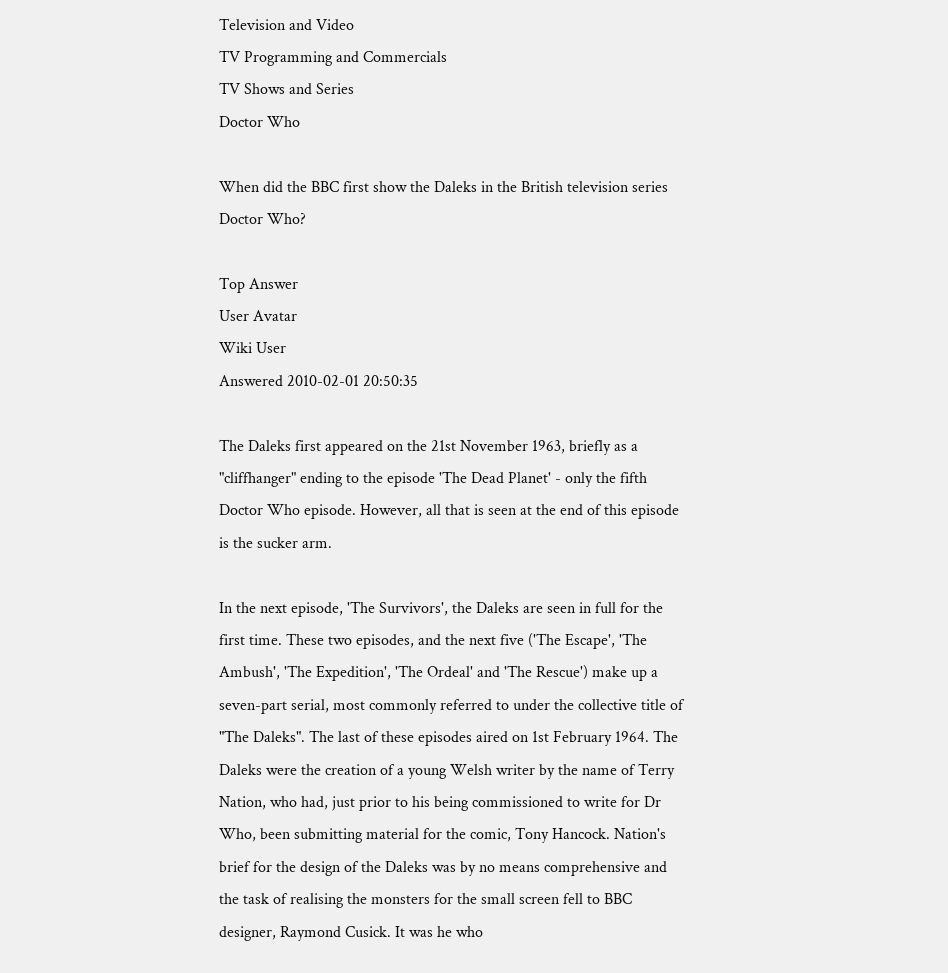Television and Video
TV Programming and Commercials
TV Shows and Series
Doctor Who

When did the BBC first show the Daleks in the British television series Doctor Who?

Top Answer
User Avatar
Wiki User
Answered 2010-02-01 20:50:35

The Daleks first appeared on the 21st November 1963, briefly as a "cliffhanger" ending to the episode 'The Dead Planet' - only the fifth Doctor Who episode. However, all that is seen at the end of this episode is the sucker arm.

In the next episode, 'The Survivors', the Daleks are seen in full for the first time. These two episodes, and the next five ('The Escape', 'The Ambush', 'The Expedition', 'The Ordeal' and 'The Rescue') make up a seven-part serial, most commonly referred to under the collective title of "The Daleks". The last of these episodes aired on 1st February 1964. The Daleks were the creation of a young Welsh writer by the name of Terry Nation, who had, just prior to his being commissioned to write for Dr Who, been submitting material for the comic, Tony Hancock. Nation's brief for the design of the Daleks was by no means comprehensive and the task of realising the monsters for the small screen fell to BBC designer, Raymond Cusick. It was he who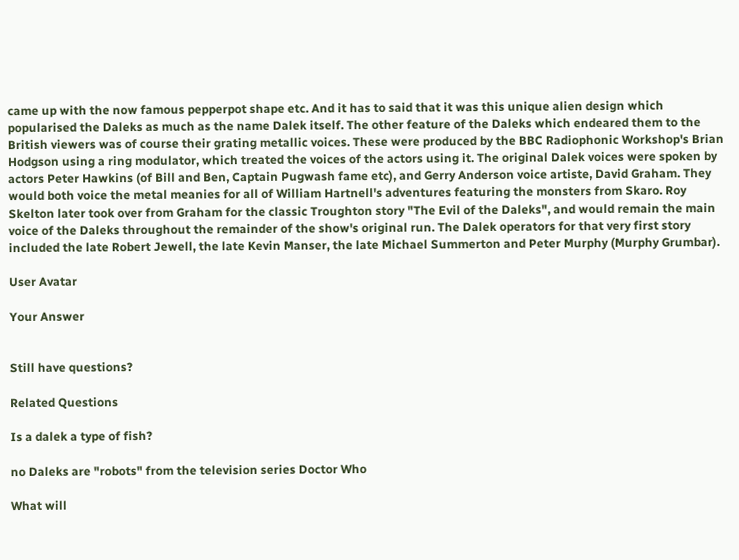came up with the now famous pepperpot shape etc. And it has to said that it was this unique alien design which popularised the Daleks as much as the name Dalek itself. The other feature of the Daleks which endeared them to the British viewers was of course their grating metallic voices. These were produced by the BBC Radiophonic Workshop's Brian Hodgson using a ring modulator, which treated the voices of the actors using it. The original Dalek voices were spoken by actors Peter Hawkins (of Bill and Ben, Captain Pugwash fame etc), and Gerry Anderson voice artiste, David Graham. They would both voice the metal meanies for all of William Hartnell's adventures featuring the monsters from Skaro. Roy Skelton later took over from Graham for the classic Troughton story "The Evil of the Daleks", and would remain the main voice of the Daleks throughout the remainder of the show's original run. The Dalek operators for that very first story included the late Robert Jewell, the late Kevin Manser, the late Michael Summerton and Peter Murphy (Murphy Grumbar).

User Avatar

Your Answer


Still have questions?

Related Questions

Is a dalek a type of fish?

no Daleks are "robots" from the television series Doctor Who

What will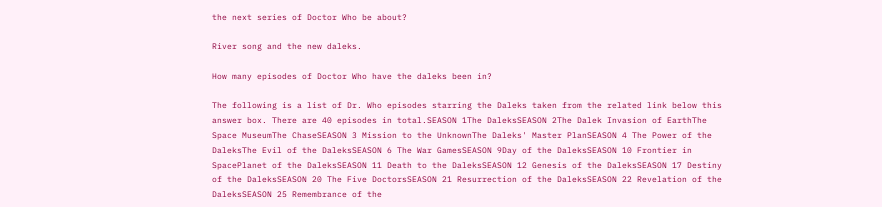the next series of Doctor Who be about?

River song and the new daleks.

How many episodes of Doctor Who have the daleks been in?

The following is a list of Dr. Who episodes starring the Daleks taken from the related link below this answer box. There are 40 episodes in total.SEASON 1The DaleksSEASON 2The Dalek Invasion of EarthThe Space MuseumThe ChaseSEASON 3 Mission to the UnknownThe Daleks' Master PlanSEASON 4 The Power of the DaleksThe Evil of the DaleksSEASON 6 The War GamesSEASON 9Day of the DaleksSEASON 10 Frontier in SpacePlanet of the DaleksSEASON 11 Death to the DaleksSEASON 12 Genesis of the DaleksSEASON 17 Destiny of the DaleksSEASON 20 The Five DoctorsSEASON 21 Resurrection of the DaleksSEASON 22 Revelation of the DaleksSEASON 25 Remembrance of the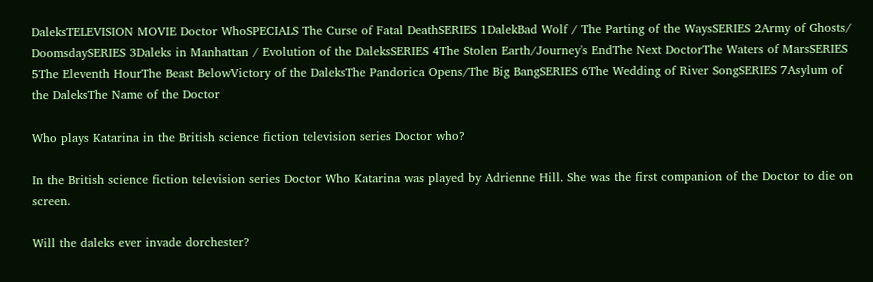DaleksTELEVISION MOVIE Doctor WhoSPECIALS The Curse of Fatal DeathSERIES 1DalekBad Wolf / The Parting of the WaysSERIES 2Army of Ghosts/ DoomsdaySERIES 3Daleks in Manhattan / Evolution of the DaleksSERIES 4The Stolen Earth/Journey's EndThe Next DoctorThe Waters of MarsSERIES 5The Eleventh HourThe Beast BelowVictory of the DaleksThe Pandorica Opens/The Big BangSERIES 6The Wedding of River SongSERIES 7Asylum of the DaleksThe Name of the Doctor

Who plays Katarina in the British science fiction television series Doctor who?

In the British science fiction television series Doctor Who Katarina was played by Adrienne Hill. She was the first companion of the Doctor to die on screen.

Will the daleks ever invade dorchester?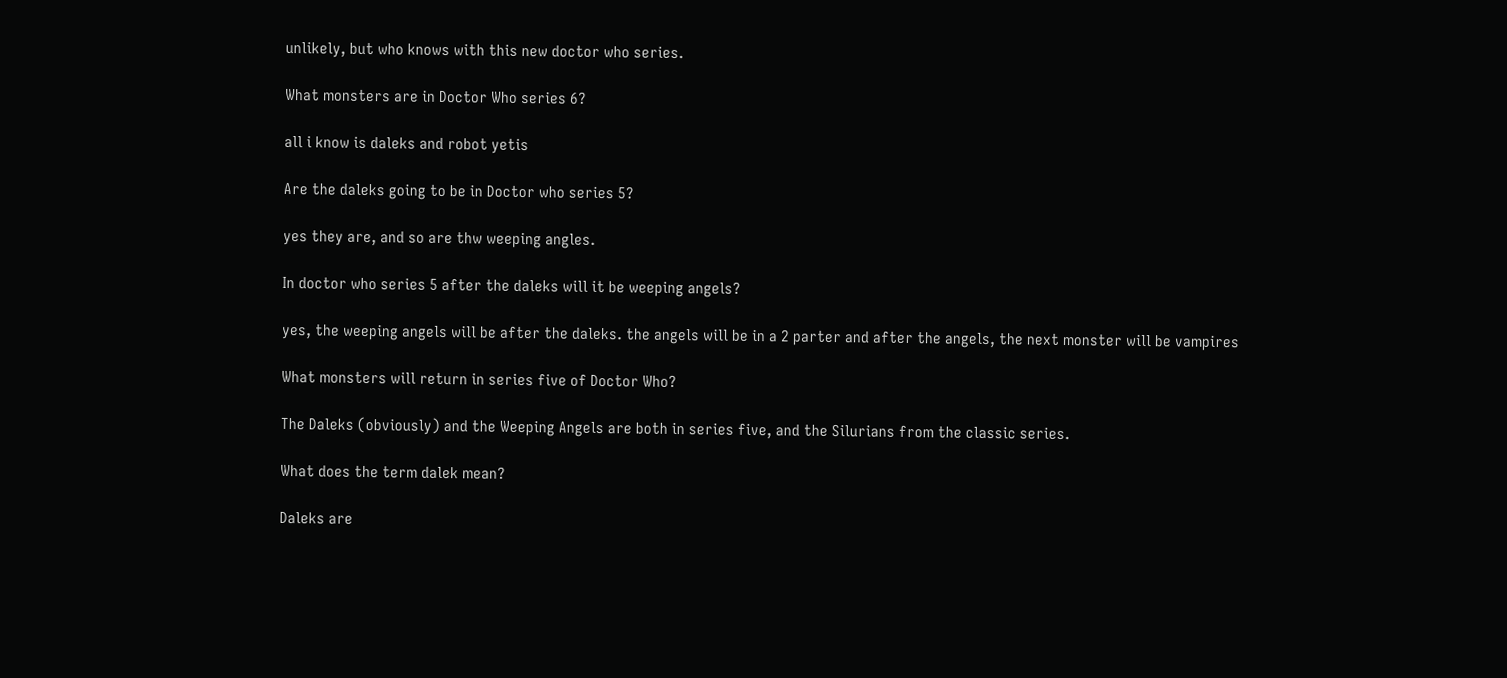unlikely, but who knows with this new doctor who series.

What monsters are in Doctor Who series 6?

all i know is daleks and robot yetis

Are the daleks going to be in Doctor who series 5?

yes they are, and so are thw weeping angles.

In doctor who series 5 after the daleks will it be weeping angels?

yes, the weeping angels will be after the daleks. the angels will be in a 2 parter and after the angels, the next monster will be vampires

What monsters will return in series five of Doctor Who?

The Daleks (obviously) and the Weeping Angels are both in series five, and the Silurians from the classic series.

What does the term dalek mean?

Daleks are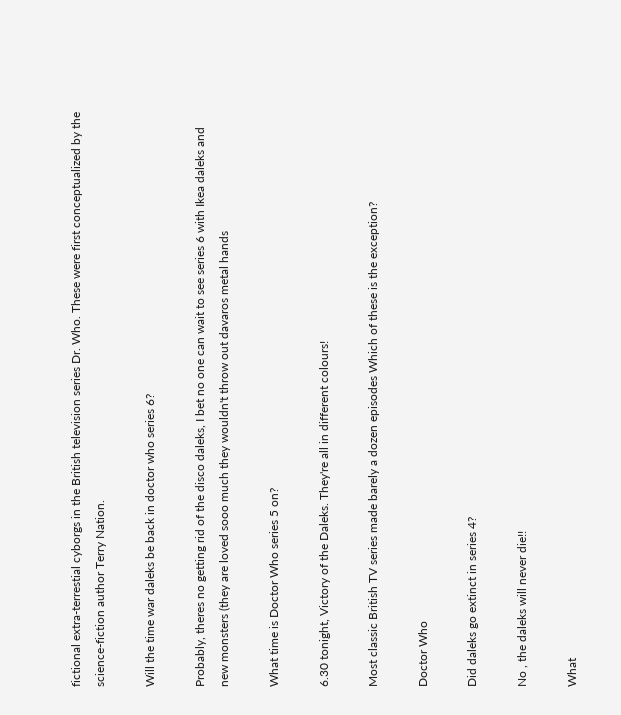fictional extra-terrestial cyborgs in the British television series Dr. Who. These were first conceptualized by the science-fiction author Terry Nation.

Will the time war daleks be back in doctor who series 6?

Probably, theres no getting rid of the disco daleks, I bet no one can wait to see series 6 with Ikea daleks and new monsters (they are loved sooo much they wouldn't throw out davaros metal hands

What time is Doctor Who series 5 on?

6.30 tonight, Victory of the Daleks. They're all in different colours!

Most classic British TV series made barely a dozen episodes Which of these is the exception?

Doctor Who

Did daleks go extinct in series 4?

No , the daleks will never die!!

What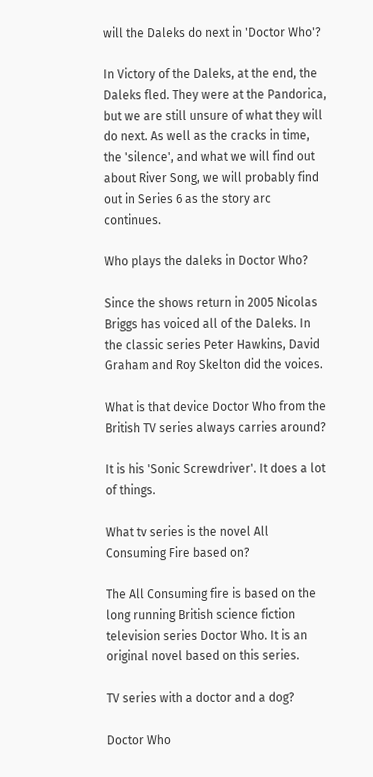will the Daleks do next in 'Doctor Who'?

In Victory of the Daleks, at the end, the Daleks fled. They were at the Pandorica, but we are still unsure of what they will do next. As well as the cracks in time, the 'silence', and what we will find out about River Song, we will probably find out in Series 6 as the story arc continues.

Who plays the daleks in Doctor Who?

Since the shows return in 2005 Nicolas Briggs has voiced all of the Daleks. In the classic series Peter Hawkins, David Graham and Roy Skelton did the voices.

What is that device Doctor Who from the British TV series always carries around?

It is his 'Sonic Screwdriver'. It does a lot of things.

What tv series is the novel All Consuming Fire based on?

The All Consuming fire is based on the long running British science fiction television series Doctor Who. It is an original novel based on this series.

TV series with a doctor and a dog?

Doctor Who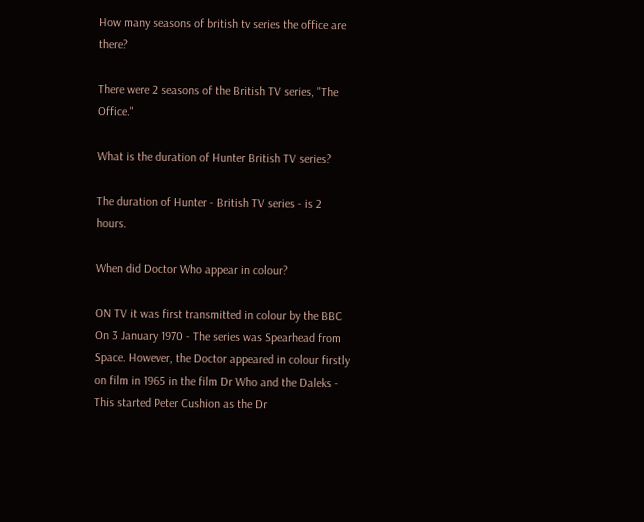How many seasons of british tv series the office are there?

There were 2 seasons of the British TV series, "The Office."

What is the duration of Hunter British TV series?

The duration of Hunter - British TV series - is 2 hours.

When did Doctor Who appear in colour?

ON TV it was first transmitted in colour by the BBC On 3 January 1970 - The series was Spearhead from Space. However, the Doctor appeared in colour firstly on film in 1965 in the film Dr Who and the Daleks - This started Peter Cushion as the Dr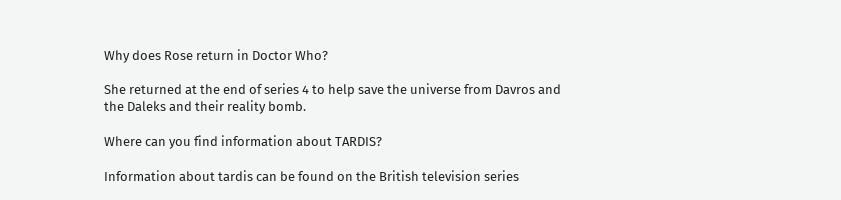Why does Rose return in Doctor Who?

She returned at the end of series 4 to help save the universe from Davros and the Daleks and their reality bomb.

Where can you find information about TARDIS?

Information about tardis can be found on the British television series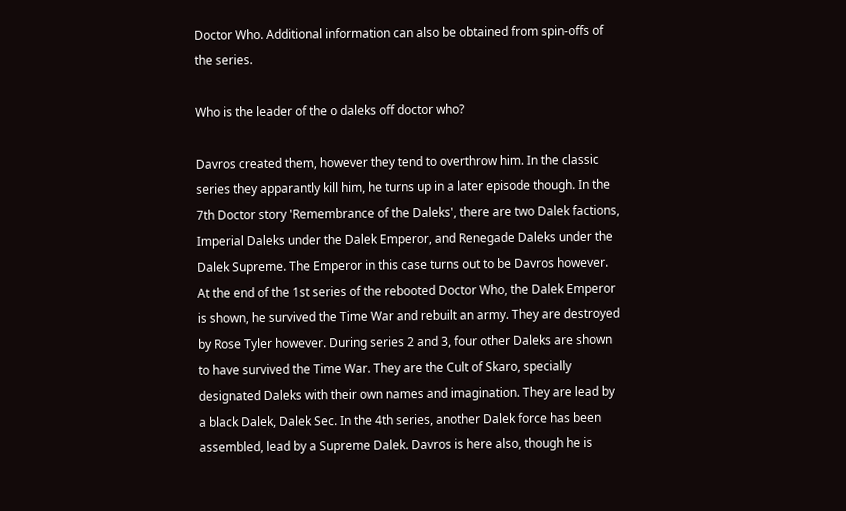Doctor Who. Additional information can also be obtained from spin-offs of the series.

Who is the leader of the o daleks off doctor who?

Davros created them, however they tend to overthrow him. In the classic series they apparantly kill him, he turns up in a later episode though. In the 7th Doctor story 'Remembrance of the Daleks', there are two Dalek factions, Imperial Daleks under the Dalek Emperor, and Renegade Daleks under the Dalek Supreme. The Emperor in this case turns out to be Davros however. At the end of the 1st series of the rebooted Doctor Who, the Dalek Emperor is shown, he survived the Time War and rebuilt an army. They are destroyed by Rose Tyler however. During series 2 and 3, four other Daleks are shown to have survived the Time War. They are the Cult of Skaro, specially designated Daleks with their own names and imagination. They are lead by a black Dalek, Dalek Sec. In the 4th series, another Dalek force has been assembled, lead by a Supreme Dalek. Davros is here also, though he is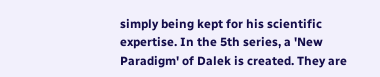simply being kept for his scientific expertise. In the 5th series, a 'New Paradigm' of Dalek is created. They are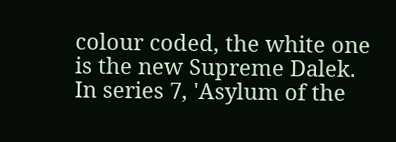colour coded, the white one is the new Supreme Dalek. In series 7, 'Asylum of the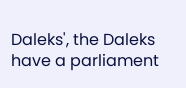Daleks', the Daleks have a parliament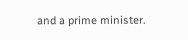and a prime minister.